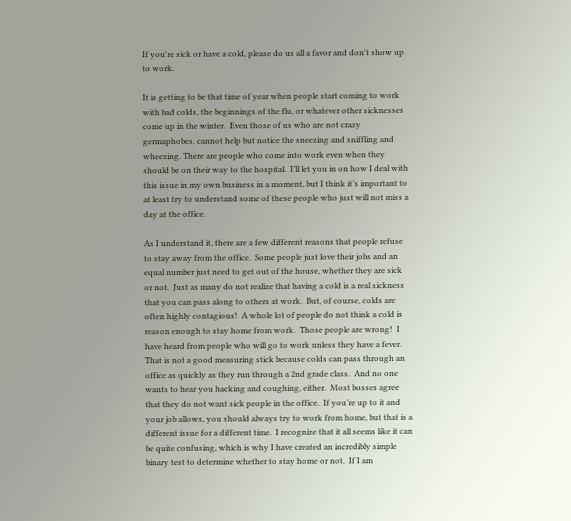If you're sick or have a cold, please do us all a favor and don't show up to work.

It is getting to be that time of year when people start coming to work with bad colds, the beginnings of the flu, or whatever other sicknesses come up in the winter.  Even those of us who are not crazy germaphobes, cannot help but notice the sneezing and sniffling and wheezing. There are people who come into work even when they should be on their way to the hospital.  I’ll let you in on how I deal with this issue in my own business in a moment, but I think it’s important to at least try to understand some of these people who just will not miss a day at the office.

As I understand it, there are a few different reasons that people refuse to stay away from the office.  Some people just love their jobs and an equal number just need to get out of the house, whether they are sick or not.  Just as many do not realize that having a cold is a real sickness that you can pass along to others at work.  But, of course, colds are often highly contagious!  A whole lot of people do not think a cold is reason enough to stay home from work.  Those people are wrong!  I have heard from people who will go to work unless they have a fever.  That is not a good measuring stick because colds can pass through an office as quickly as they run through a 2nd grade class.  And no one wants to hear you hacking and coughing, either.  Most bosses agree that they do not want sick people in the office.  If you’re up to it and your job allows, you should always try to work from home, but that is a different issue for a different time.  I recognize that it all seems like it can be quite confusing, which is why I have created an incredibly simple binary test to determine whether to stay home or not.  If I am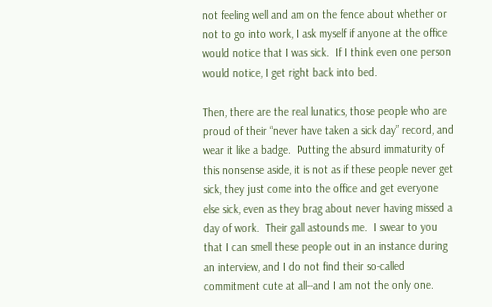not feeling well and am on the fence about whether or not to go into work, I ask myself if anyone at the office would notice that I was sick.  If I think even one person would notice, I get right back into bed.

Then, there are the real lunatics, those people who are proud of their “never have taken a sick day” record, and wear it like a badge.  Putting the absurd immaturity of this nonsense aside, it is not as if these people never get sick, they just come into the office and get everyone else sick, even as they brag about never having missed a day of work.  Their gall astounds me.  I swear to you that I can smell these people out in an instance during an interview, and I do not find their so-called commitment cute at all--and I am not the only one.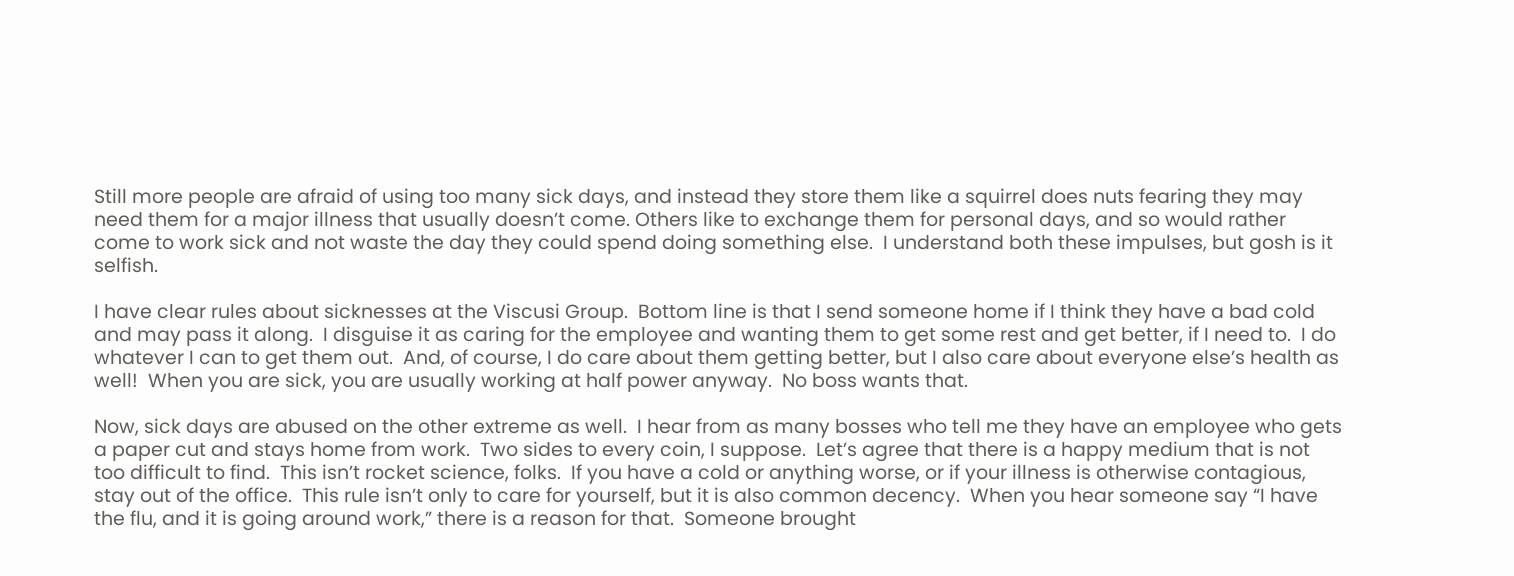Still more people are afraid of using too many sick days, and instead they store them like a squirrel does nuts fearing they may need them for a major illness that usually doesn’t come. Others like to exchange them for personal days, and so would rather come to work sick and not waste the day they could spend doing something else.  I understand both these impulses, but gosh is it selfish.

I have clear rules about sicknesses at the Viscusi Group.  Bottom line is that I send someone home if I think they have a bad cold and may pass it along.  I disguise it as caring for the employee and wanting them to get some rest and get better, if I need to.  I do whatever I can to get them out.  And, of course, I do care about them getting better, but I also care about everyone else’s health as well!  When you are sick, you are usually working at half power anyway.  No boss wants that.

Now, sick days are abused on the other extreme as well.  I hear from as many bosses who tell me they have an employee who gets a paper cut and stays home from work.  Two sides to every coin, I suppose.  Let’s agree that there is a happy medium that is not too difficult to find.  This isn’t rocket science, folks.  If you have a cold or anything worse, or if your illness is otherwise contagious, stay out of the office.  This rule isn’t only to care for yourself, but it is also common decency.  When you hear someone say “I have the flu, and it is going around work,” there is a reason for that.  Someone brought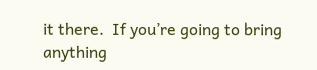it there.  If you’re going to bring anything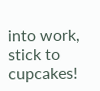into work, stick to cupcakes!